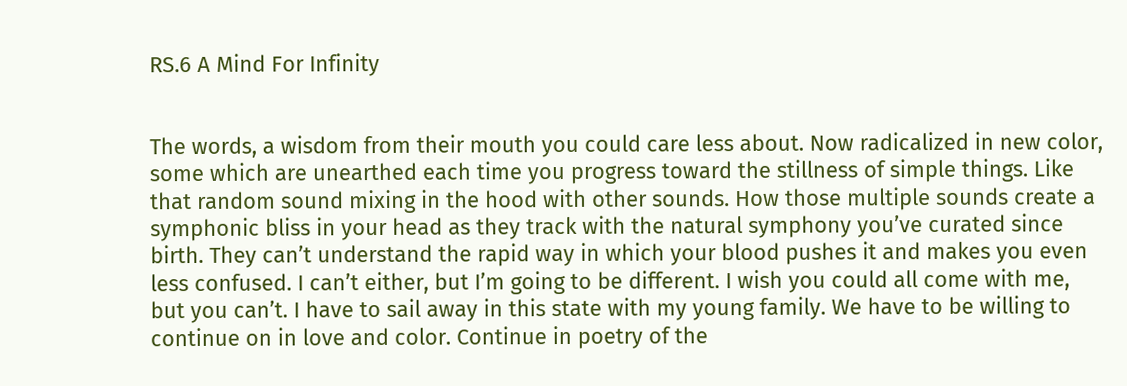RS.6 A Mind For Infinity


The words, a wisdom from their mouth you could care less about. Now radicalized in new color, some which are unearthed each time you progress toward the stillness of simple things. Like that random sound mixing in the hood with other sounds. How those multiple sounds create a symphonic bliss in your head as they track with the natural symphony you’ve curated since birth. They can’t understand the rapid way in which your blood pushes it and makes you even less confused. I can’t either, but I’m going to be different. I wish you could all come with me, but you can’t. I have to sail away in this state with my young family. We have to be willing to continue on in love and color. Continue in poetry of the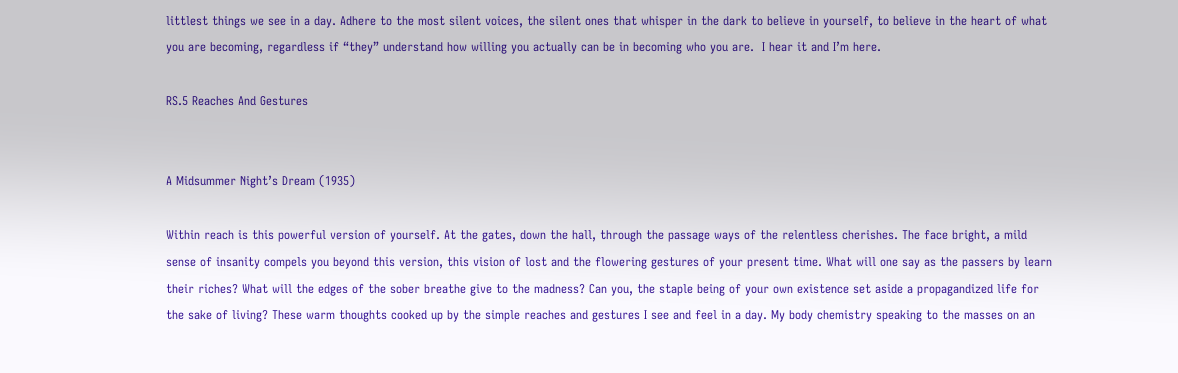littlest things we see in a day. Adhere to the most silent voices, the silent ones that whisper in the dark to believe in yourself, to believe in the heart of what you are becoming, regardless if “they” understand how willing you actually can be in becoming who you are.  I hear it and I’m here.

RS.5 Reaches And Gestures


A Midsummer Night’s Dream (1935)

Within reach is this powerful version of yourself. At the gates, down the hall, through the passage ways of the relentless cherishes. The face bright, a mild sense of insanity compels you beyond this version, this vision of lost and the flowering gestures of your present time. What will one say as the passers by learn their riches? What will the edges of the sober breathe give to the madness? Can you, the staple being of your own existence set aside a propagandized life for the sake of living? These warm thoughts cooked up by the simple reaches and gestures I see and feel in a day. My body chemistry speaking to the masses on an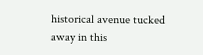historical avenue tucked away in this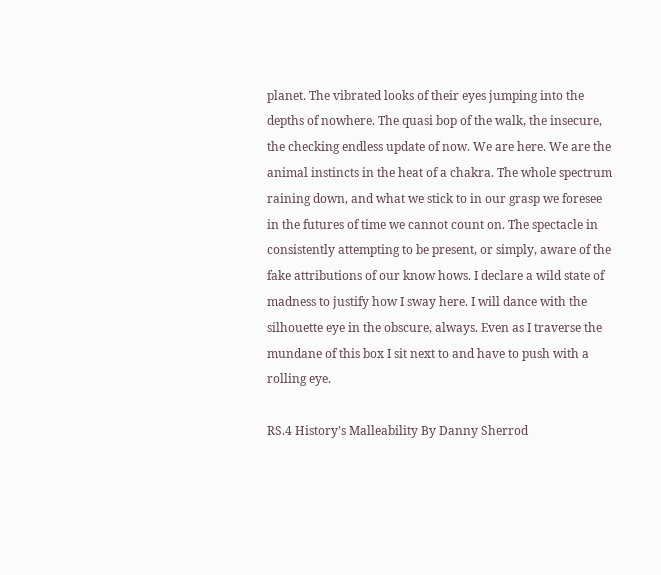planet. The vibrated looks of their eyes jumping into the depths of nowhere. The quasi bop of the walk, the insecure, the checking endless update of now. We are here. We are the animal instincts in the heat of a chakra. The whole spectrum raining down, and what we stick to in our grasp we foresee in the futures of time we cannot count on. The spectacle in consistently attempting to be present, or simply, aware of the fake attributions of our know hows. I declare a wild state of madness to justify how I sway here. I will dance with the silhouette eye in the obscure, always. Even as I traverse the mundane of this box I sit next to and have to push with a rolling eye.

RS.4 History’s Malleability By Danny Sherrod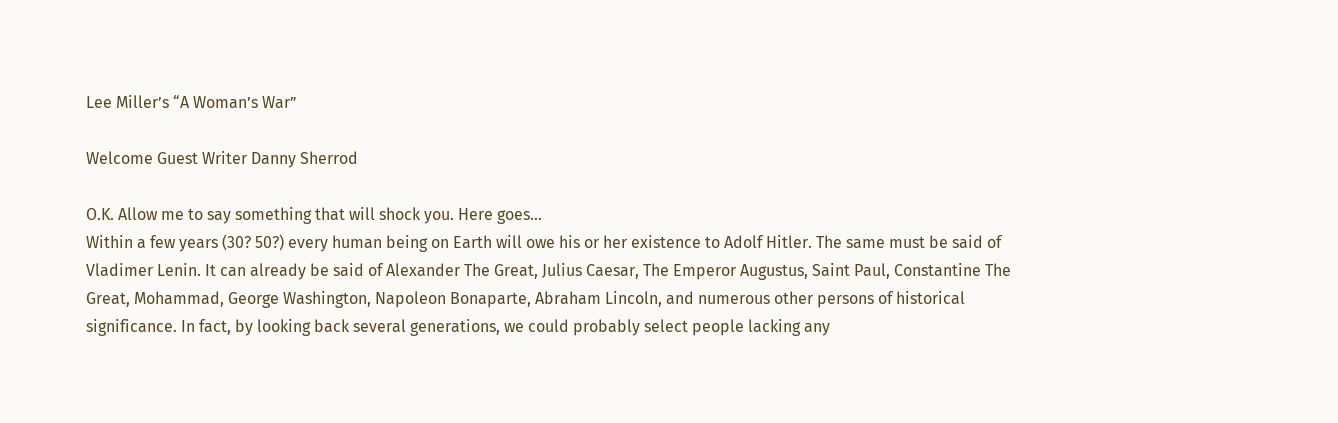Lee Miller’s “A Woman’s War”

Welcome Guest Writer Danny Sherrod

O.K. Allow me to say something that will shock you. Here goes…
Within a few years (30? 50?) every human being on Earth will owe his or her existence to Adolf Hitler. The same must be said of Vladimer Lenin. It can already be said of Alexander The Great, Julius Caesar, The Emperor Augustus, Saint Paul, Constantine The Great, Mohammad, George Washington, Napoleon Bonaparte, Abraham Lincoln, and numerous other persons of historical significance. In fact, by looking back several generations, we could probably select people lacking any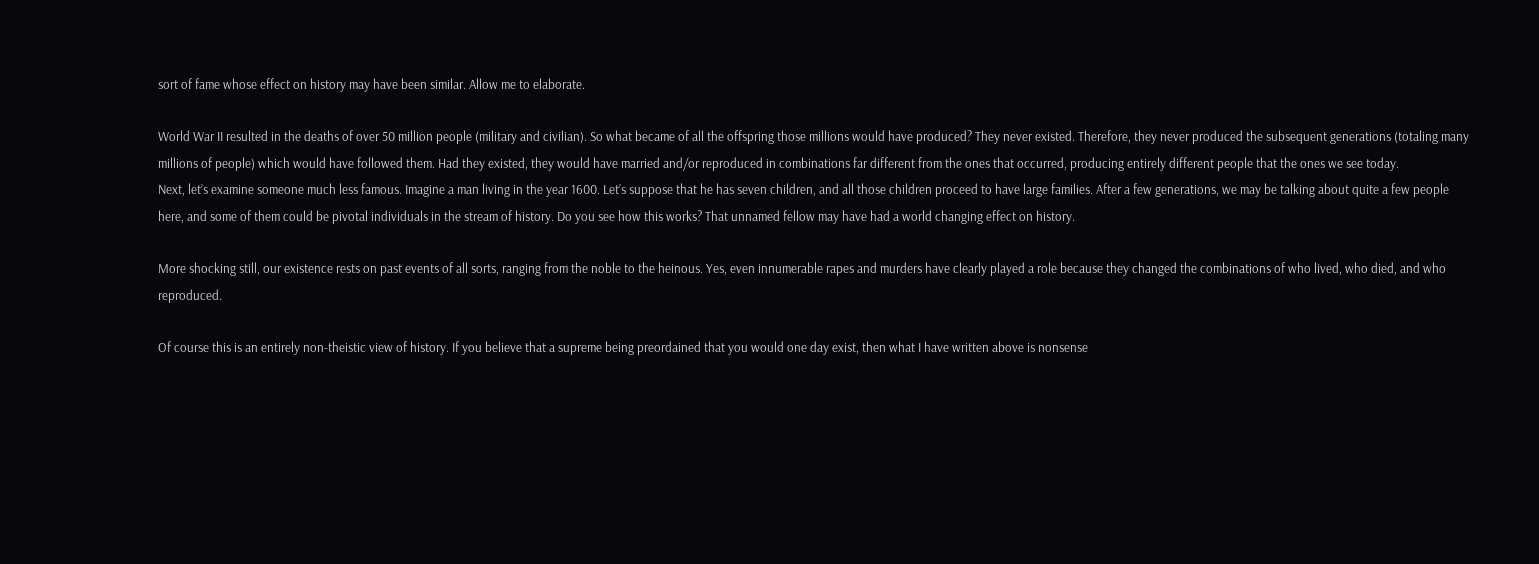sort of fame whose effect on history may have been similar. Allow me to elaborate.

World War II resulted in the deaths of over 50 million people (military and civilian). So what became of all the offspring those millions would have produced? They never existed. Therefore, they never produced the subsequent generations (totaling many millions of people) which would have followed them. Had they existed, they would have married and/or reproduced in combinations far different from the ones that occurred, producing entirely different people that the ones we see today.
Next, let’s examine someone much less famous. Imagine a man living in the year 1600. Let’s suppose that he has seven children, and all those children proceed to have large families. After a few generations, we may be talking about quite a few people here, and some of them could be pivotal individuals in the stream of history. Do you see how this works? That unnamed fellow may have had a world changing effect on history.

More shocking still, our existence rests on past events of all sorts, ranging from the noble to the heinous. Yes, even innumerable rapes and murders have clearly played a role because they changed the combinations of who lived, who died, and who reproduced.

Of course this is an entirely non-theistic view of history. If you believe that a supreme being preordained that you would one day exist, then what I have written above is nonsense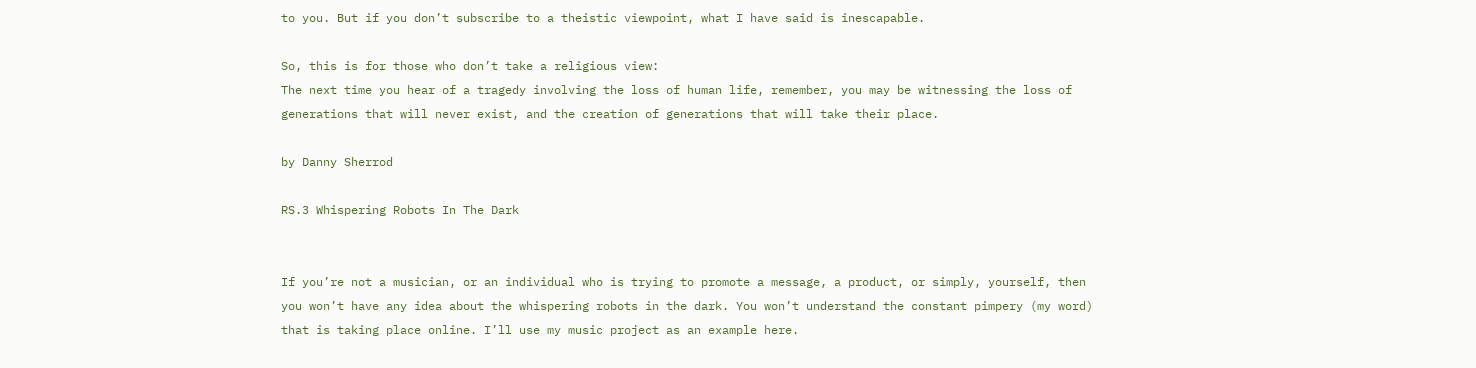to you. But if you don’t subscribe to a theistic viewpoint, what I have said is inescapable.

So, this is for those who don’t take a religious view:
The next time you hear of a tragedy involving the loss of human life, remember, you may be witnessing the loss of generations that will never exist, and the creation of generations that will take their place.

by Danny Sherrod

RS.3 Whispering Robots In The Dark


If you’re not a musician, or an individual who is trying to promote a message, a product, or simply, yourself, then you won’t have any idea about the whispering robots in the dark. You won’t understand the constant pimpery (my word) that is taking place online. I’ll use my music project as an example here.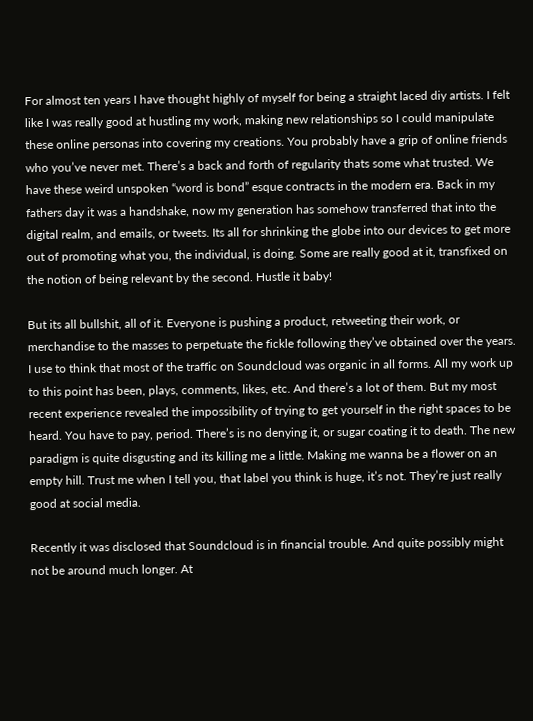For almost ten years I have thought highly of myself for being a straight laced diy artists. I felt like I was really good at hustling my work, making new relationships so I could manipulate these online personas into covering my creations. You probably have a grip of online friends who you’ve never met. There’s a back and forth of regularity thats some what trusted. We have these weird unspoken “word is bond” esque contracts in the modern era. Back in my fathers day it was a handshake, now my generation has somehow transferred that into the digital realm, and emails, or tweets. Its all for shrinking the globe into our devices to get more out of promoting what you, the individual, is doing. Some are really good at it, transfixed on the notion of being relevant by the second. Hustle it baby!

But its all bullshit, all of it. Everyone is pushing a product, retweeting their work, or merchandise to the masses to perpetuate the fickle following they’ve obtained over the years. I use to think that most of the traffic on Soundcloud was organic in all forms. All my work up to this point has been, plays, comments, likes, etc. And there’s a lot of them. But my most recent experience revealed the impossibility of trying to get yourself in the right spaces to be heard. You have to pay, period. There’s is no denying it, or sugar coating it to death. The new paradigm is quite disgusting and its killing me a little. Making me wanna be a flower on an empty hill. Trust me when I tell you, that label you think is huge, it’s not. They’re just really good at social media.

Recently it was disclosed that Soundcloud is in financial trouble. And quite possibly might not be around much longer. At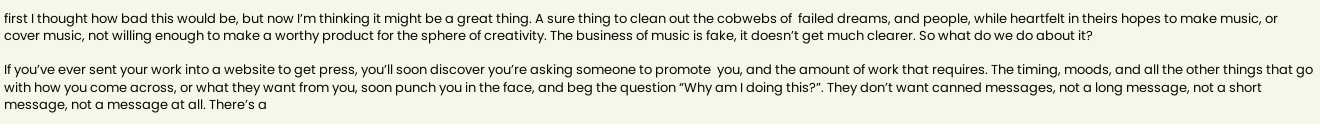first I thought how bad this would be, but now I’m thinking it might be a great thing. A sure thing to clean out the cobwebs of  failed dreams, and people, while heartfelt in theirs hopes to make music, or cover music, not willing enough to make a worthy product for the sphere of creativity. The business of music is fake, it doesn’t get much clearer. So what do we do about it?

If you’ve ever sent your work into a website to get press, you’ll soon discover you’re asking someone to promote  you, and the amount of work that requires. The timing, moods, and all the other things that go with how you come across, or what they want from you, soon punch you in the face, and beg the question “Why am I doing this?”. They don’t want canned messages, not a long message, not a short message, not a message at all. There’s a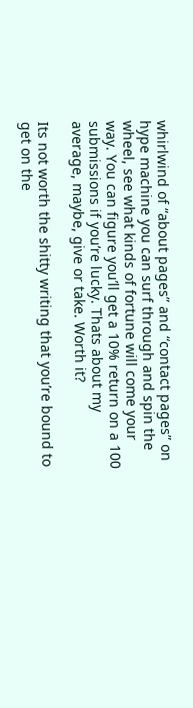whirlwind of “about pages” and “contact pages” on hype machine you can surf through and spin the wheel, see what kinds of fortune will come your way. You can figure you’ll get a 10% return on a 100 submissions if you’re lucky. Thats about my average, maybe, give or take. Worth it?

Its not worth the shitty writing that you’re bound to get on the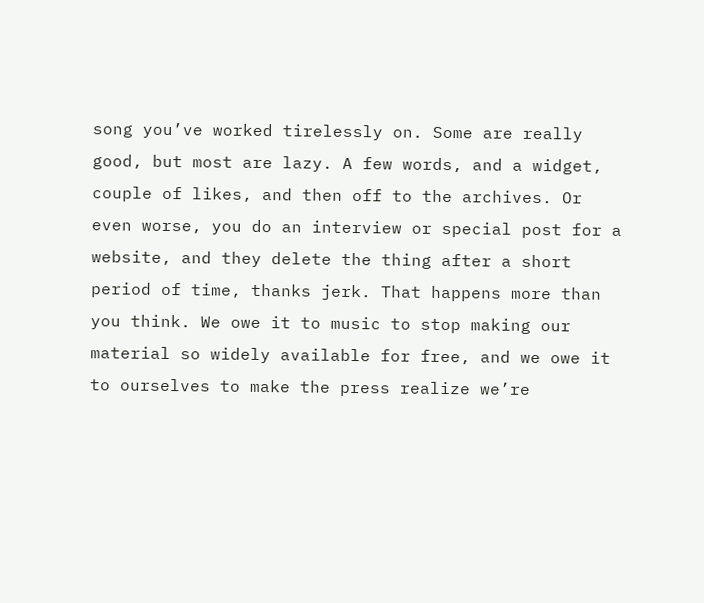song you’ve worked tirelessly on. Some are really good, but most are lazy. A few words, and a widget, couple of likes, and then off to the archives. Or even worse, you do an interview or special post for a website, and they delete the thing after a short period of time, thanks jerk. That happens more than you think. We owe it to music to stop making our material so widely available for free, and we owe it to ourselves to make the press realize we’re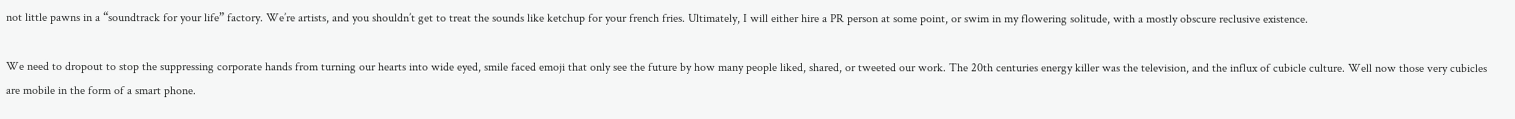not little pawns in a “soundtrack for your life” factory. We’re artists, and you shouldn’t get to treat the sounds like ketchup for your french fries. Ultimately, I will either hire a PR person at some point, or swim in my flowering solitude, with a mostly obscure reclusive existence.

We need to dropout to stop the suppressing corporate hands from turning our hearts into wide eyed, smile faced emoji that only see the future by how many people liked, shared, or tweeted our work. The 20th centuries energy killer was the television, and the influx of cubicle culture. Well now those very cubicles are mobile in the form of a smart phone.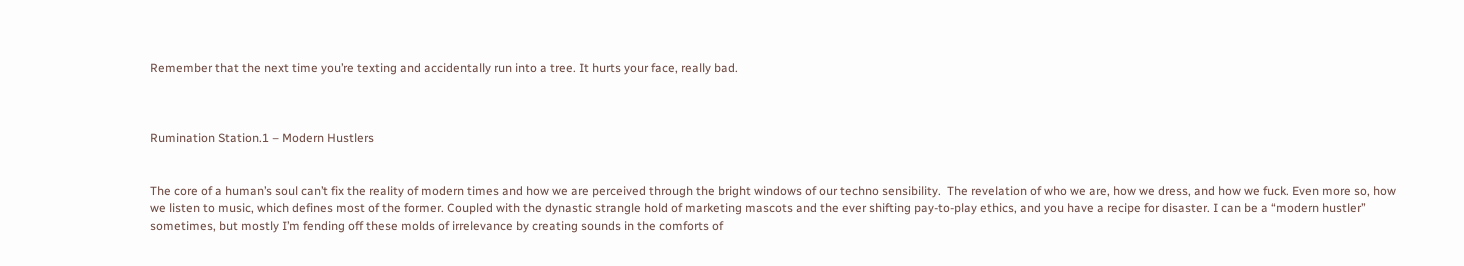Remember that the next time you’re texting and accidentally run into a tree. It hurts your face, really bad.



Rumination Station.1 – Modern Hustlers


The core of a human’s soul can’t fix the reality of modern times and how we are perceived through the bright windows of our techno sensibility.  The revelation of who we are, how we dress, and how we fuck. Even more so, how we listen to music, which defines most of the former. Coupled with the dynastic strangle hold of marketing mascots and the ever shifting pay-to-play ethics, and you have a recipe for disaster. I can be a “modern hustler” sometimes, but mostly I’m fending off these molds of irrelevance by creating sounds in the comforts of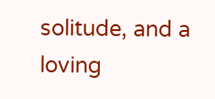solitude, and a loving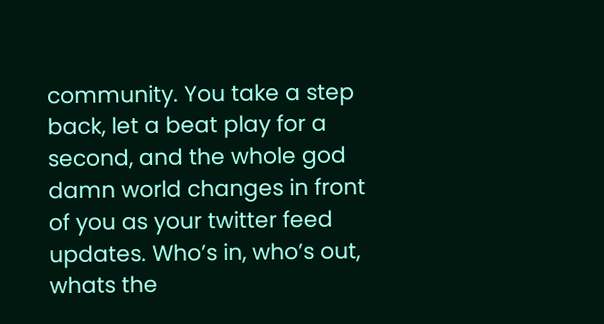community. You take a step back, let a beat play for a second, and the whole god damn world changes in front of you as your twitter feed updates. Who’s in, who’s out, whats the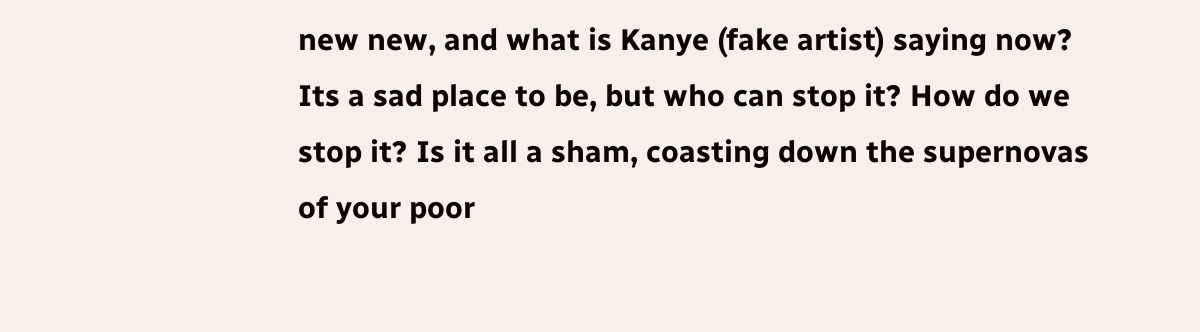new new, and what is Kanye (fake artist) saying now? Its a sad place to be, but who can stop it? How do we stop it? Is it all a sham, coasting down the supernovas of your poor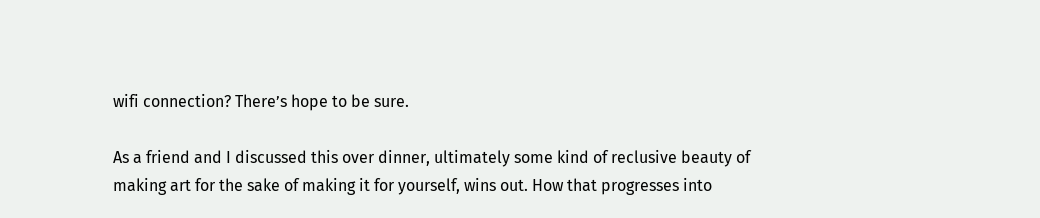wifi connection? There’s hope to be sure.

As a friend and I discussed this over dinner, ultimately some kind of reclusive beauty of making art for the sake of making it for yourself, wins out. How that progresses into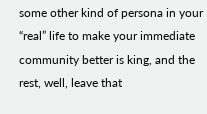some other kind of persona in your “real” life to make your immediate community better is king, and the rest, well, leave that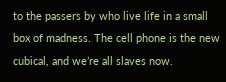to the passers by who live life in a small box of madness. The cell phone is the new cubical, and we’re all slaves now.